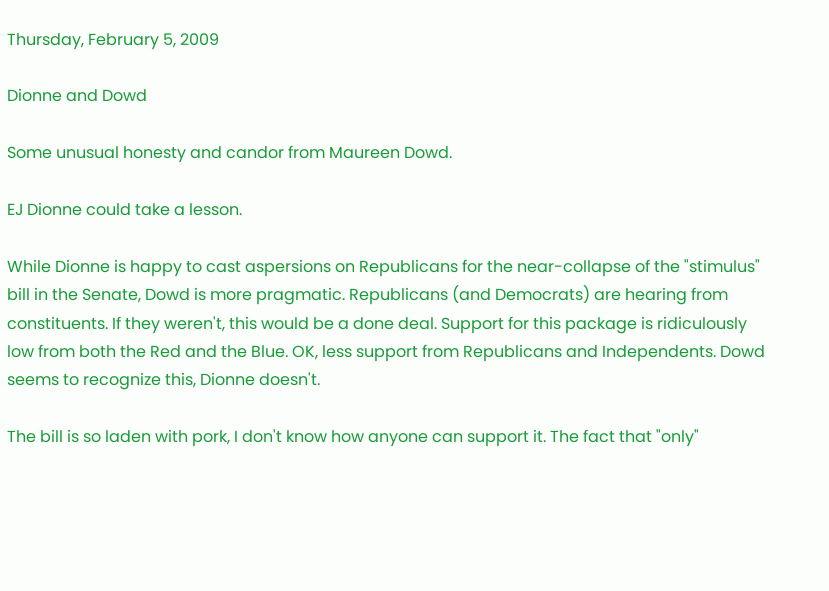Thursday, February 5, 2009

Dionne and Dowd

Some unusual honesty and candor from Maureen Dowd.

EJ Dionne could take a lesson.

While Dionne is happy to cast aspersions on Republicans for the near-collapse of the "stimulus" bill in the Senate, Dowd is more pragmatic. Republicans (and Democrats) are hearing from constituents. If they weren't, this would be a done deal. Support for this package is ridiculously low from both the Red and the Blue. OK, less support from Republicans and Independents. Dowd seems to recognize this, Dionne doesn't.

The bill is so laden with pork, I don't know how anyone can support it. The fact that "only"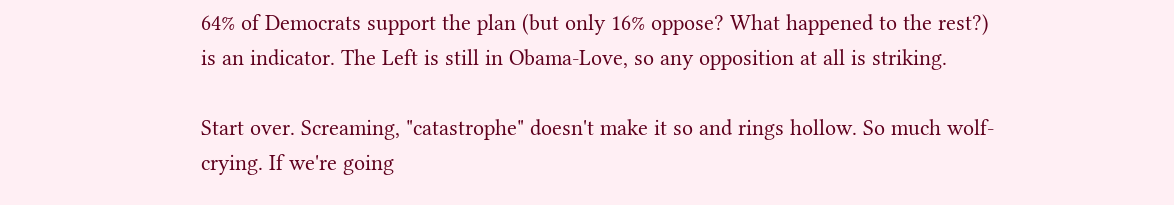64% of Democrats support the plan (but only 16% oppose? What happened to the rest?) is an indicator. The Left is still in Obama-Love, so any opposition at all is striking.

Start over. Screaming, "catastrophe" doesn't make it so and rings hollow. So much wolf-crying. If we're going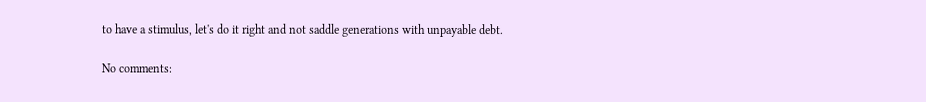to have a stimulus, let's do it right and not saddle generations with unpayable debt.

No comments: